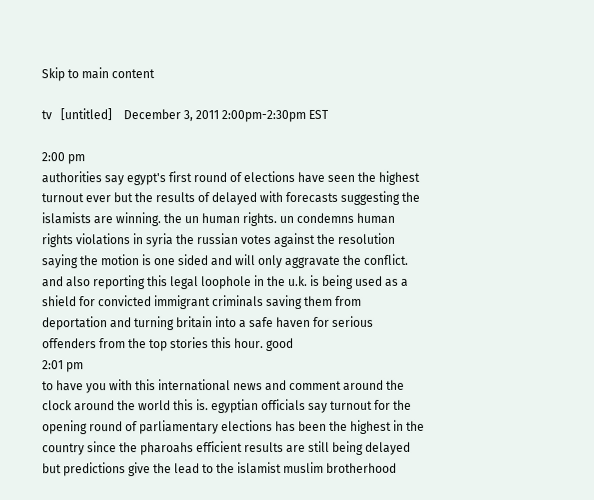Skip to main content

tv   [untitled]    December 3, 2011 2:00pm-2:30pm EST

2:00 pm
authorities say egypt's first round of elections have seen the highest turnout ever but the results of delayed with forecasts suggesting the islamists are winning. the un human rights. un condemns human rights violations in syria the russian votes against the resolution saying the motion is one sided and will only aggravate the conflict. and also reporting this legal loophole in the u.k. is being used as a shield for convicted immigrant criminals saving them from deportation and turning britain into a safe haven for serious offenders from the top stories this hour. good
2:01 pm
to have you with this international news and comment around the clock around the world this is. egyptian officials say turnout for the opening round of parliamentary elections has been the highest in the country since the pharoahs efficient results are still being delayed but predictions give the lead to the islamist muslim brotherhood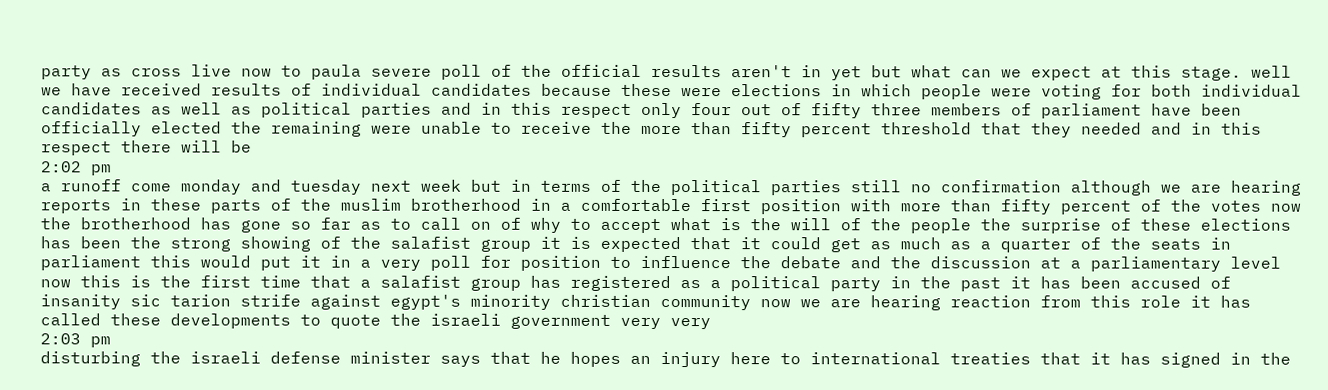party as cross live now to paula severe poll of the official results aren't in yet but what can we expect at this stage. well we have received results of individual candidates because these were elections in which people were voting for both individual candidates as well as political parties and in this respect only four out of fifty three members of parliament have been officially elected the remaining were unable to receive the more than fifty percent threshold that they needed and in this respect there will be
2:02 pm
a runoff come monday and tuesday next week but in terms of the political parties still no confirmation although we are hearing reports in these parts of the muslim brotherhood in a comfortable first position with more than fifty percent of the votes now the brotherhood has gone so far as to call on of why to accept what is the will of the people the surprise of these elections has been the strong showing of the salafist group it is expected that it could get as much as a quarter of the seats in parliament this would put it in a very poll for position to influence the debate and the discussion at a parliamentary level now this is the first time that a salafist group has registered as a political party in the past it has been accused of insanity sic tarion strife against egypt's minority christian community now we are hearing reaction from this role it has called these developments to quote the israeli government very very
2:03 pm
disturbing the israeli defense minister says that he hopes an injury here to international treaties that it has signed in the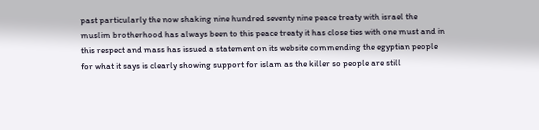past particularly the now shaking nine hundred seventy nine peace treaty with israel the muslim brotherhood has always been to this peace treaty it has close ties with one must and in this respect and mass has issued a statement on its website commending the egyptian people for what it says is clearly showing support for islam as the killer so people are still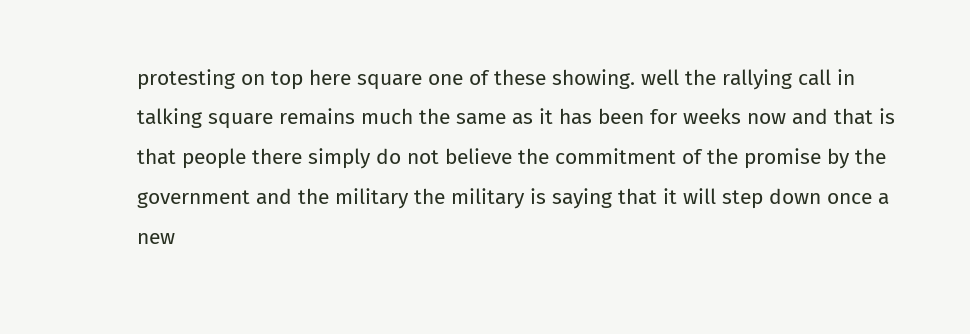protesting on top here square one of these showing. well the rallying call in talking square remains much the same as it has been for weeks now and that is that people there simply do not believe the commitment of the promise by the government and the military the military is saying that it will step down once a new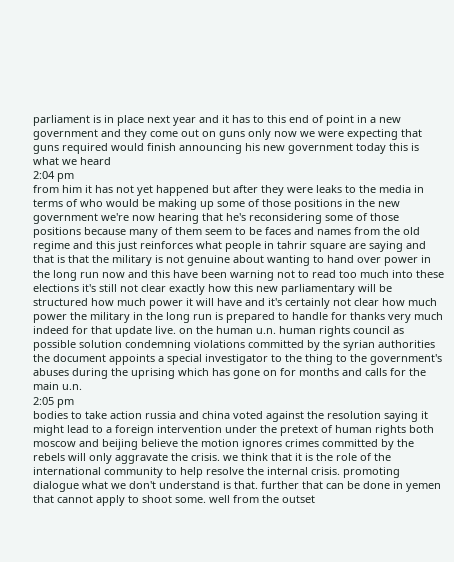parliament is in place next year and it has to this end of point in a new government and they come out on guns only now we were expecting that guns required would finish announcing his new government today this is what we heard
2:04 pm
from him it has not yet happened but after they were leaks to the media in terms of who would be making up some of those positions in the new government we're now hearing that he's reconsidering some of those positions because many of them seem to be faces and names from the old regime and this just reinforces what people in tahrir square are saying and that is that the military is not genuine about wanting to hand over power in the long run now and this have been warning not to read too much into these elections it's still not clear exactly how this new parliamentary will be structured how much power it will have and it's certainly not clear how much power the military in the long run is prepared to handle for thanks very much indeed for that update live. on the human u.n. human rights council as possible solution condemning violations committed by the syrian authorities the document appoints a special investigator to the thing to the government's abuses during the uprising which has gone on for months and calls for the main u.n.
2:05 pm
bodies to take action russia and china voted against the resolution saying it might lead to a foreign intervention under the pretext of human rights both moscow and beijing believe the motion ignores crimes committed by the rebels will only aggravate the crisis. we think that it is the role of the international community to help resolve the internal crisis. promoting dialogue what we don't understand is that. further that can be done in yemen that cannot apply to shoot some. well from the outset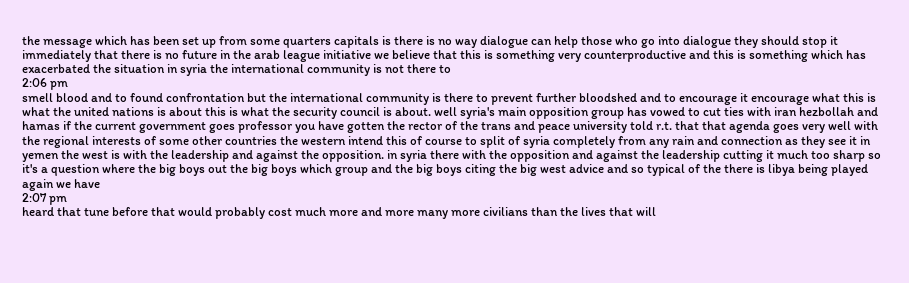the message which has been set up from some quarters capitals is there is no way dialogue can help those who go into dialogue they should stop it immediately that there is no future in the arab league initiative we believe that this is something very counterproductive and this is something which has exacerbated the situation in syria the international community is not there to
2:06 pm
smell blood and to found confrontation but the international community is there to prevent further bloodshed and to encourage it encourage what this is what the united nations is about this is what the security council is about. well syria's main opposition group has vowed to cut ties with iran hezbollah and hamas if the current government goes professor you have gotten the rector of the trans and peace university told r.t. that that agenda goes very well with the regional interests of some other countries the western intend this of course to split of syria completely from any rain and connection as they see it in yemen the west is with the leadership and against the opposition. in syria there with the opposition and against the leadership cutting it much too sharp so it's a question where the big boys out the big boys which group and the big boys citing the big west advice and so typical of the there is libya being played again we have
2:07 pm
heard that tune before that would probably cost much more and more many more civilians than the lives that will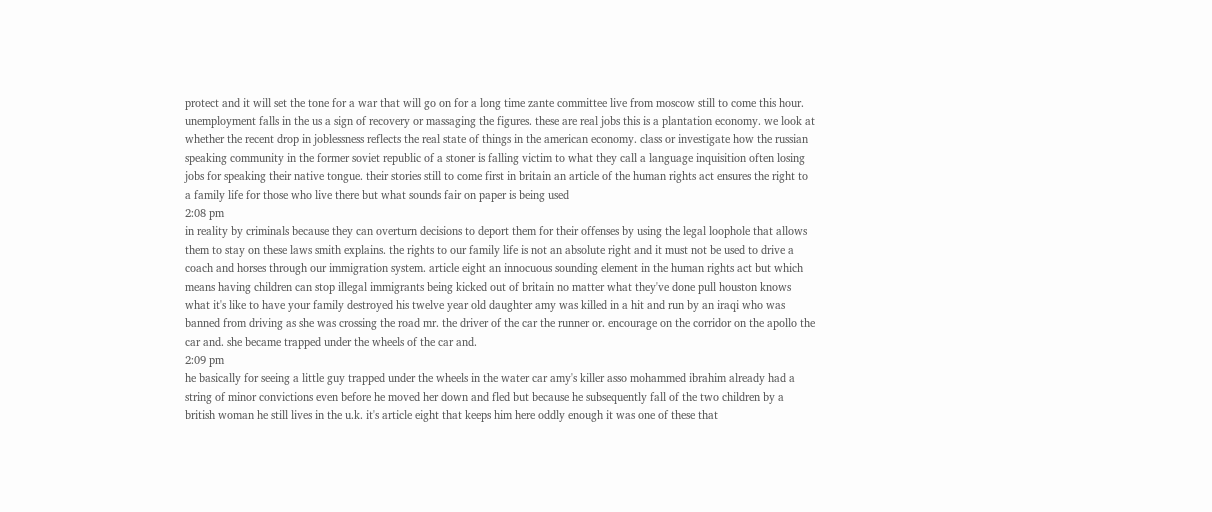protect and it will set the tone for a war that will go on for a long time zante committee live from moscow still to come this hour. unemployment falls in the us a sign of recovery or massaging the figures. these are real jobs this is a plantation economy. we look at whether the recent drop in joblessness reflects the real state of things in the american economy. class or investigate how the russian speaking community in the former soviet republic of a stoner is falling victim to what they call a language inquisition often losing jobs for speaking their native tongue. their stories still to come first in britain an article of the human rights act ensures the right to a family life for those who live there but what sounds fair on paper is being used
2:08 pm
in reality by criminals because they can overturn decisions to deport them for their offenses by using the legal loophole that allows them to stay on these laws smith explains. the rights to our family life is not an absolute right and it must not be used to drive a coach and horses through our immigration system. article eight an innocuous sounding element in the human rights act but which means having children can stop illegal immigrants being kicked out of britain no matter what they've done pull houston knows what it's like to have your family destroyed his twelve year old daughter amy was killed in a hit and run by an iraqi who was banned from driving as she was crossing the road mr. the driver of the car the runner or. encourage on the corridor on the apollo the car and. she became trapped under the wheels of the car and.
2:09 pm
he basically for seeing a little guy trapped under the wheels in the water car amy's killer asso mohammed ibrahim already had a string of minor convictions even before he moved her down and fled but because he subsequently fall of the two children by a british woman he still lives in the u.k. it's article eight that keeps him here oddly enough it was one of these that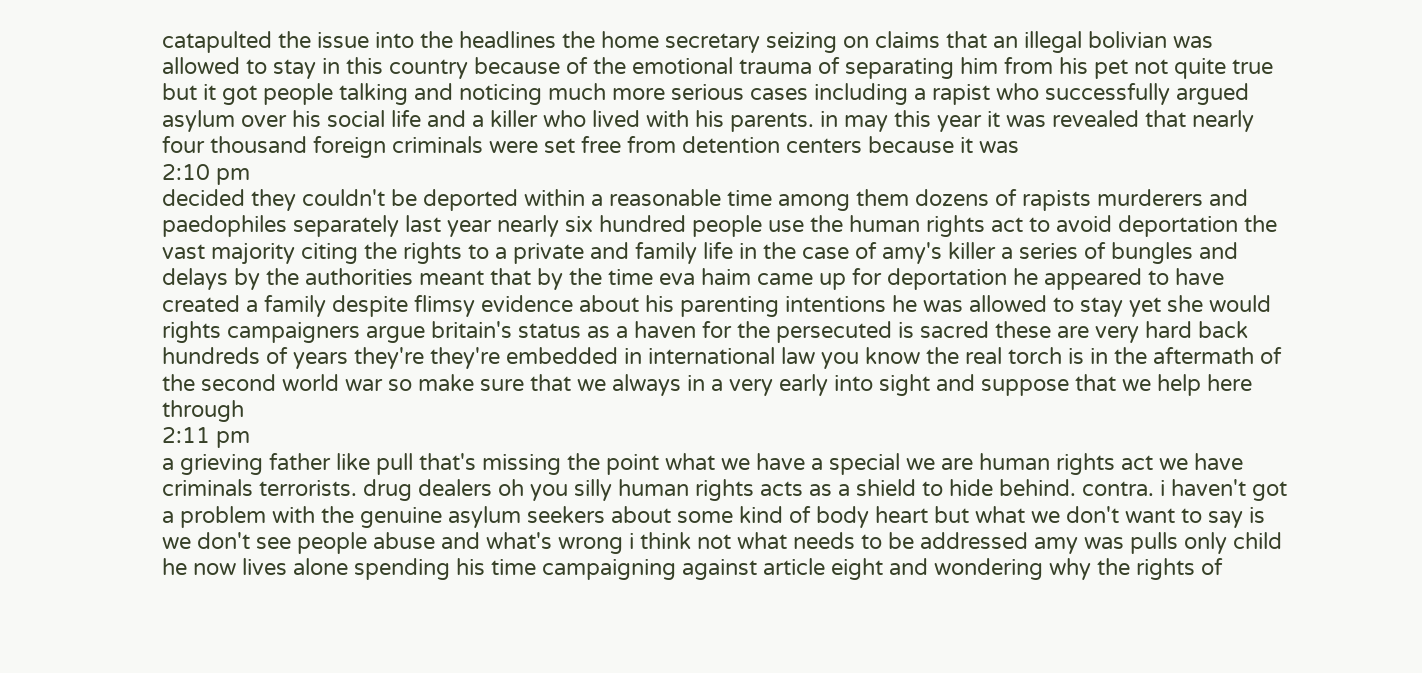catapulted the issue into the headlines the home secretary seizing on claims that an illegal bolivian was allowed to stay in this country because of the emotional trauma of separating him from his pet not quite true but it got people talking and noticing much more serious cases including a rapist who successfully argued asylum over his social life and a killer who lived with his parents. in may this year it was revealed that nearly four thousand foreign criminals were set free from detention centers because it was
2:10 pm
decided they couldn't be deported within a reasonable time among them dozens of rapists murderers and paedophiles separately last year nearly six hundred people use the human rights act to avoid deportation the vast majority citing the rights to a private and family life in the case of amy's killer a series of bungles and delays by the authorities meant that by the time eva haim came up for deportation he appeared to have created a family despite flimsy evidence about his parenting intentions he was allowed to stay yet she would rights campaigners argue britain's status as a haven for the persecuted is sacred these are very hard back hundreds of years they're they're embedded in international law you know the real torch is in the aftermath of the second world war so make sure that we always in a very early into sight and suppose that we help here through
2:11 pm
a grieving father like pull that's missing the point what we have a special we are human rights act we have criminals terrorists. drug dealers oh you silly human rights acts as a shield to hide behind. contra. i haven't got a problem with the genuine asylum seekers about some kind of body heart but what we don't want to say is we don't see people abuse and what's wrong i think not what needs to be addressed amy was pulls only child he now lives alone spending his time campaigning against article eight and wondering why the rights of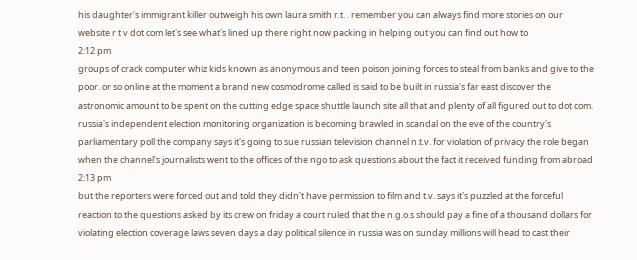his daughter's immigrant killer outweigh his own laura smith r.t. . remember you can always find more stories on our website r t v dot com let's see what's lined up there right now packing in helping out you can find out how to
2:12 pm
groups of crack computer whiz kids known as anonymous and teen poison joining forces to steal from banks and give to the poor. or so online at the moment a brand new cosmodrome called is said to be built in russia's far east discover the astronomic amount to be spent on the cutting edge space shuttle launch site all that and plenty of all figured out to dot com. russia's independent election monitoring organization is becoming brawled in scandal on the eve of the country's parliamentary poll the company says it's going to sue russian television channel n.t.v. for violation of privacy the role began when the channel's journalists went to the offices of the ngo to ask questions about the fact it received funding from abroad
2:13 pm
but the reporters were forced out and told they didn't have permission to film and t.v. says it's puzzled at the forceful reaction to the questions asked by its crew on friday a court ruled that the n.g.o.s should pay a fine of a thousand dollars for violating election coverage laws seven days a day political silence in russia was on sunday millions will head to cast their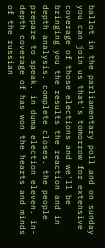ballot in the parliamentary poll and on sunday you can join us that's tomorrow for extensive coverage of those elections and we'll be bringing you the results the reaction and in depth analysis. complete closes. the people prepare to speak. in duma election eleven. in-depth coverage of has won the hearts and minds of the russian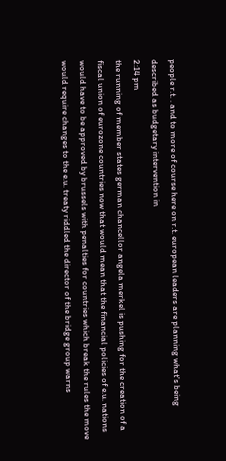people r.t. . and to more of course here on r.t. european leaders are planning what's being described as budgetary intervention in
2:14 pm
the running of member states german chancellor angela merkel is pushing for the creation of a fiscal union of eurozone countries now that would mean that the financial policies of e.u. nations would have to be approved by brussels with penalties for countries which break the rules the move would require changes to the e.u. treaty riddled the director of the bridge group warns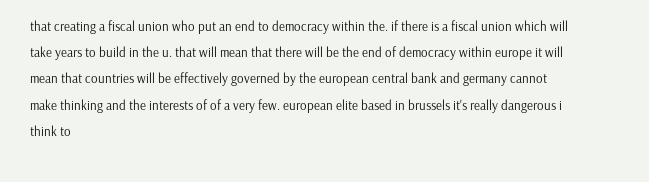that creating a fiscal union who put an end to democracy within the. if there is a fiscal union which will take years to build in the u. that will mean that there will be the end of democracy within europe it will mean that countries will be effectively governed by the european central bank and germany cannot make thinking and the interests of of a very few. european elite based in brussels it's really dangerous i think to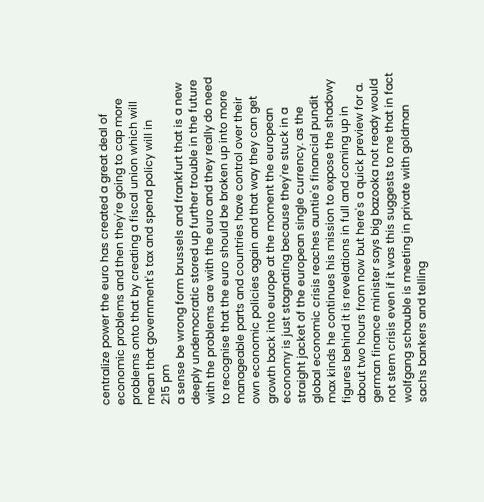centralize power the euro has created a great deal of economic problems and then they're going to cap more problems onto that by creating a fiscal union which will mean that government's tax and spend policy will in
2:15 pm
a sense be wrong form brussels and frankfurt that is a new deeply undemocratic stored up further trouble in the future with the problems are with the euro and they really do need to recognise that the euro should be broken up into more manageable parts and countries have control over their own economic policies again and that way they can get growth back into europe at the moment the european economy is just stagnating because they're stuck in a straight jacket of the european single currency. as the global economic crisis reaches auntie's financial pundit max kinds he continues his mission to expose the shadowy figures behind it is revelations in full and coming up in about two hours from now but here's a quick preview for a. german finance minister says big bazooka not ready would not stem crisis even if it was this suggests to me that in fact wolfgang schauble is meeting in private with goldman sachs bankers and telling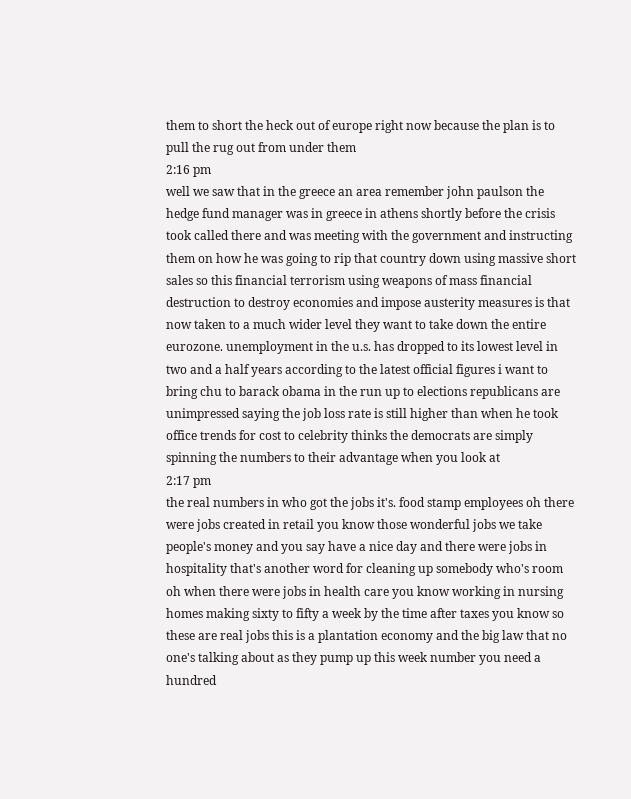them to short the heck out of europe right now because the plan is to pull the rug out from under them
2:16 pm
well we saw that in the greece an area remember john paulson the hedge fund manager was in greece in athens shortly before the crisis took called there and was meeting with the government and instructing them on how he was going to rip that country down using massive short sales so this financial terrorism using weapons of mass financial destruction to destroy economies and impose austerity measures is that now taken to a much wider level they want to take down the entire eurozone. unemployment in the u.s. has dropped to its lowest level in two and a half years according to the latest official figures i want to bring chu to barack obama in the run up to elections republicans are unimpressed saying the job loss rate is still higher than when he took office trends for cost to celebrity thinks the democrats are simply spinning the numbers to their advantage when you look at
2:17 pm
the real numbers in who got the jobs it's. food stamp employees oh there were jobs created in retail you know those wonderful jobs we take people's money and you say have a nice day and there were jobs in hospitality that's another word for cleaning up somebody who's room oh when there were jobs in health care you know working in nursing homes making sixty to fifty a week by the time after taxes you know so these are real jobs this is a plantation economy and the big law that no one's talking about as they pump up this week number you need a hundred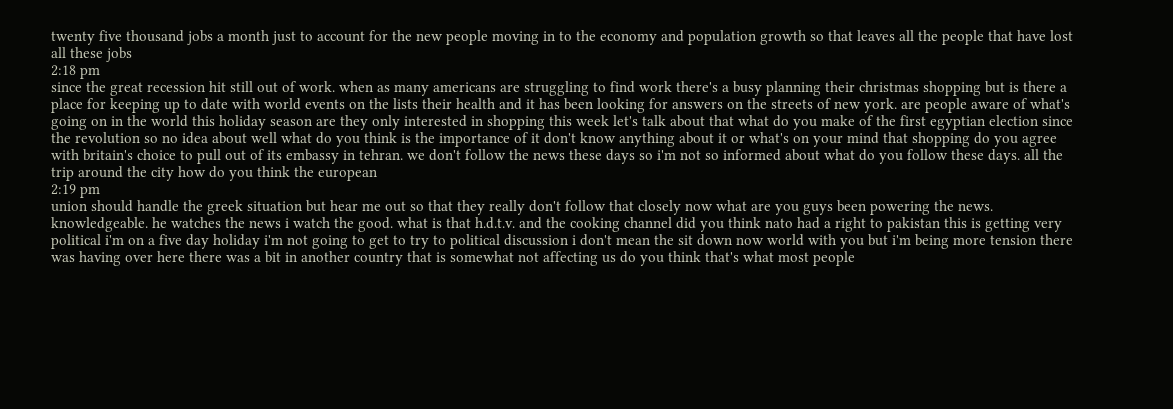twenty five thousand jobs a month just to account for the new people moving in to the economy and population growth so that leaves all the people that have lost all these jobs
2:18 pm
since the great recession hit still out of work. when as many americans are struggling to find work there's a busy planning their christmas shopping but is there a place for keeping up to date with world events on the lists their health and it has been looking for answers on the streets of new york. are people aware of what's going on in the world this holiday season are they only interested in shopping this week let's talk about that what do you make of the first egyptian election since the revolution so no idea about well what do you think is the importance of it don't know anything about it or what's on your mind that shopping do you agree with britain's choice to pull out of its embassy in tehran. we don't follow the news these days so i'm not so informed about what do you follow these days. all the trip around the city how do you think the european
2:19 pm
union should handle the greek situation but hear me out so that they really don't follow that closely now what are you guys been powering the news. knowledgeable. he watches the news i watch the good. what is that h.d.t.v. and the cooking channel did you think nato had a right to pakistan this is getting very political i'm on a five day holiday i'm not going to get to try to political discussion i don't mean the sit down now world with you but i'm being more tension there was having over here there was a bit in another country that is somewhat not affecting us do you think that's what most people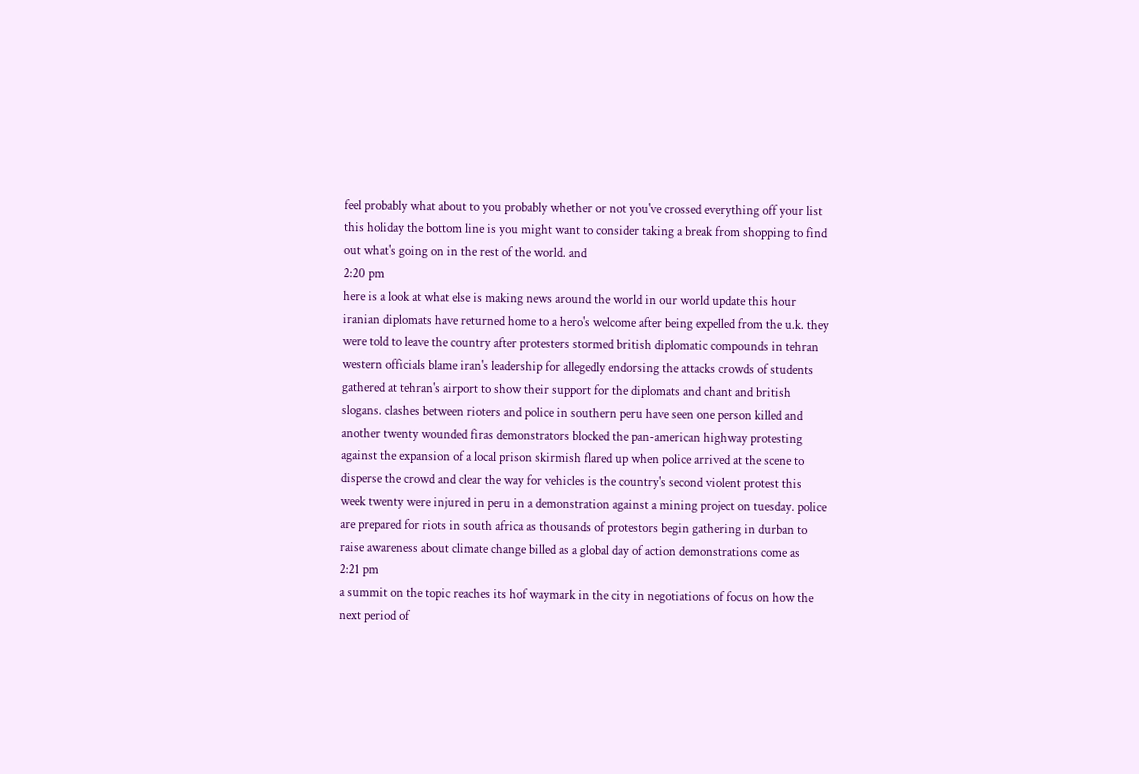feel probably what about to you probably whether or not you've crossed everything off your list this holiday the bottom line is you might want to consider taking a break from shopping to find out what's going on in the rest of the world. and
2:20 pm
here is a look at what else is making news around the world in our world update this hour iranian diplomats have returned home to a hero's welcome after being expelled from the u.k. they were told to leave the country after protesters stormed british diplomatic compounds in tehran western officials blame iran's leadership for allegedly endorsing the attacks crowds of students gathered at tehran's airport to show their support for the diplomats and chant and british slogans. clashes between rioters and police in southern peru have seen one person killed and another twenty wounded firas demonstrators blocked the pan-american highway protesting against the expansion of a local prison skirmish flared up when police arrived at the scene to disperse the crowd and clear the way for vehicles is the country's second violent protest this week twenty were injured in peru in a demonstration against a mining project on tuesday. police are prepared for riots in south africa as thousands of protestors begin gathering in durban to raise awareness about climate change billed as a global day of action demonstrations come as
2:21 pm
a summit on the topic reaches its hof waymark in the city in negotiations of focus on how the next period of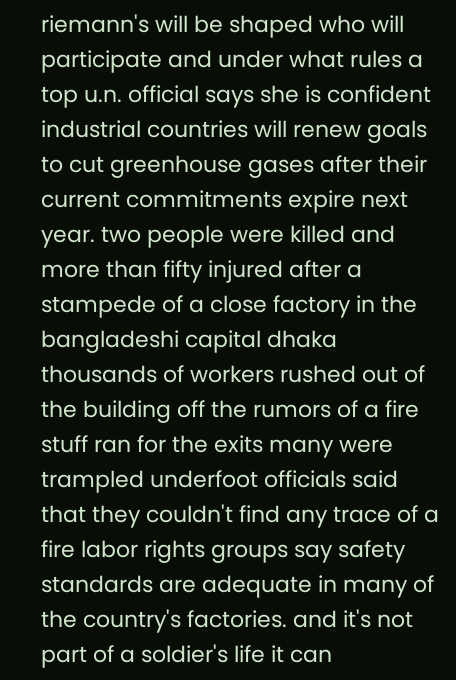riemann's will be shaped who will participate and under what rules a top u.n. official says she is confident industrial countries will renew goals to cut greenhouse gases after their current commitments expire next year. two people were killed and more than fifty injured after a stampede of a close factory in the bangladeshi capital dhaka thousands of workers rushed out of the building off the rumors of a fire stuff ran for the exits many were trampled underfoot officials said that they couldn't find any trace of a fire labor rights groups say safety standards are adequate in many of the country's factories. and it's not part of a soldier's life it can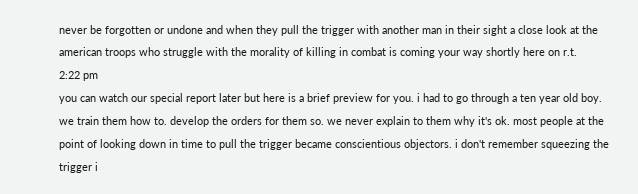never be forgotten or undone and when they pull the trigger with another man in their sight a close look at the american troops who struggle with the morality of killing in combat is coming your way shortly here on r.t.
2:22 pm
you can watch our special report later but here is a brief preview for you. i had to go through a ten year old boy. we train them how to. develop the orders for them so. we never explain to them why it's ok. most people at the point of looking down in time to pull the trigger became conscientious objectors. i don't remember squeezing the trigger i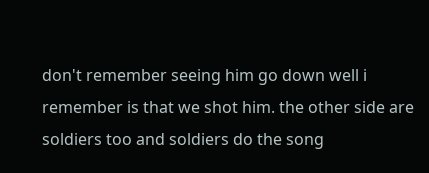don't remember seeing him go down well i remember is that we shot him. the other side are soldiers too and soldiers do the song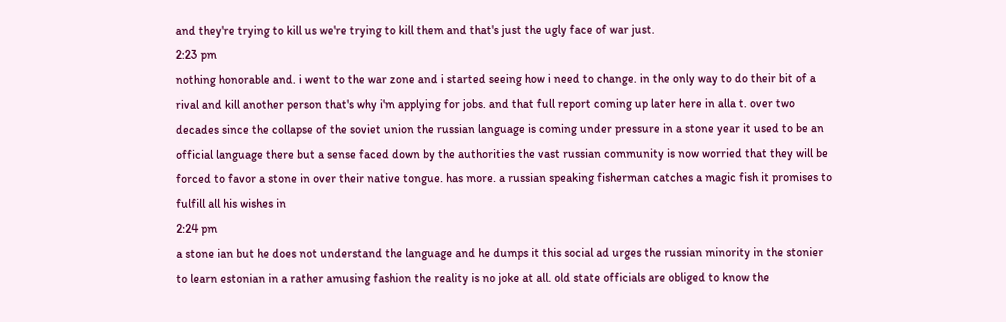and they're trying to kill us we're trying to kill them and that's just the ugly face of war just.
2:23 pm
nothing honorable and. i went to the war zone and i started seeing how i need to change. in the only way to do their bit of a rival and kill another person that's why i'm applying for jobs. and that full report coming up later here in alla t. over two decades since the collapse of the soviet union the russian language is coming under pressure in a stone year it used to be an official language there but a sense faced down by the authorities the vast russian community is now worried that they will be forced to favor a stone in over their native tongue. has more. a russian speaking fisherman catches a magic fish it promises to fulfill all his wishes in
2:24 pm
a stone ian but he does not understand the language and he dumps it this social ad urges the russian minority in the stonier to learn estonian in a rather amusing fashion the reality is no joke at all. old state officials are obliged to know the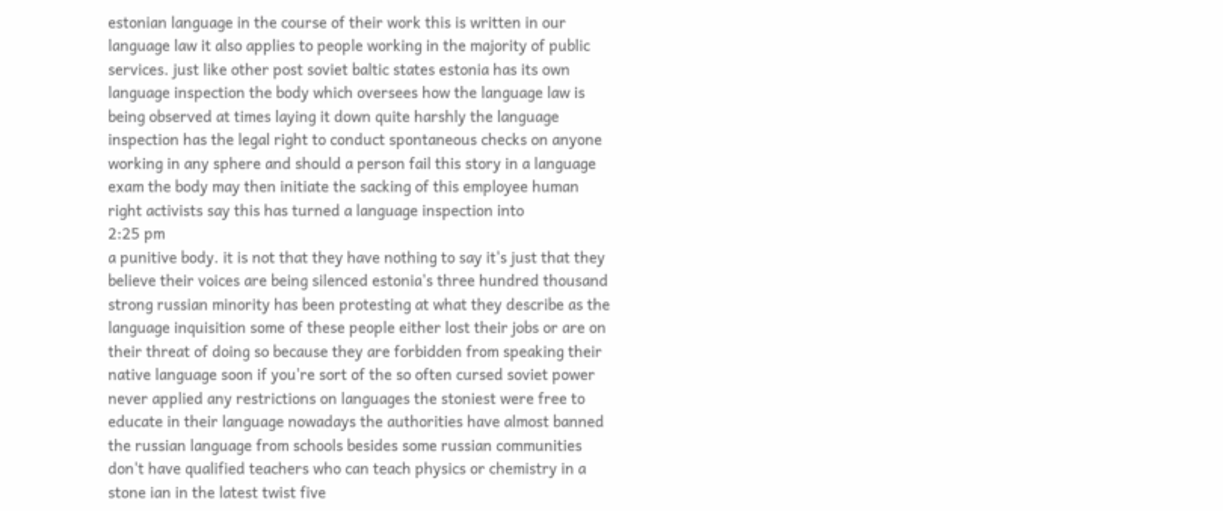estonian language in the course of their work this is written in our language law it also applies to people working in the majority of public services. just like other post soviet baltic states estonia has its own language inspection the body which oversees how the language law is being observed at times laying it down quite harshly the language inspection has the legal right to conduct spontaneous checks on anyone working in any sphere and should a person fail this story in a language exam the body may then initiate the sacking of this employee human right activists say this has turned a language inspection into
2:25 pm
a punitive body. it is not that they have nothing to say it's just that they believe their voices are being silenced estonia's three hundred thousand strong russian minority has been protesting at what they describe as the language inquisition some of these people either lost their jobs or are on their threat of doing so because they are forbidden from speaking their native language soon if you're sort of the so often cursed soviet power never applied any restrictions on languages the stoniest were free to educate in their language nowadays the authorities have almost banned the russian language from schools besides some russian communities don't have qualified teachers who can teach physics or chemistry in a stone ian in the latest twist five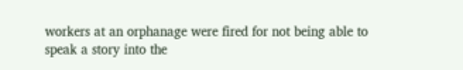workers at an orphanage were fired for not being able to speak a story into the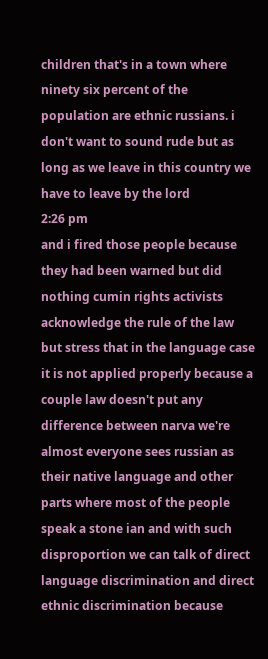children that's in a town where ninety six percent of the population are ethnic russians. i don't want to sound rude but as long as we leave in this country we have to leave by the lord
2:26 pm
and i fired those people because they had been warned but did nothing cumin rights activists acknowledge the rule of the law but stress that in the language case it is not applied properly because a couple law doesn't put any difference between narva we're almost everyone sees russian as their native language and other parts where most of the people speak a stone ian and with such disproportion we can talk of direct language discrimination and direct ethnic discrimination because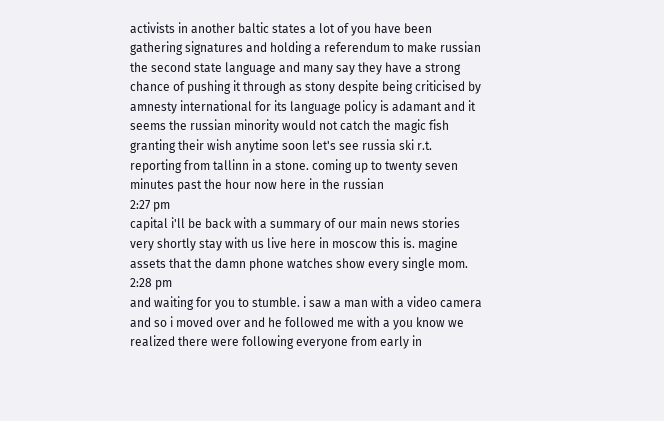activists in another baltic states a lot of you have been gathering signatures and holding a referendum to make russian the second state language and many say they have a strong chance of pushing it through as stony despite being criticised by amnesty international for its language policy is adamant and it seems the russian minority would not catch the magic fish granting their wish anytime soon let's see russia ski r.t. reporting from tallinn in a stone. coming up to twenty seven minutes past the hour now here in the russian
2:27 pm
capital i'll be back with a summary of our main news stories very shortly stay with us live here in moscow this is. magine assets that the damn phone watches show every single mom.
2:28 pm
and waiting for you to stumble. i saw a man with a video camera and so i moved over and he followed me with a you know we realized there were following everyone from early in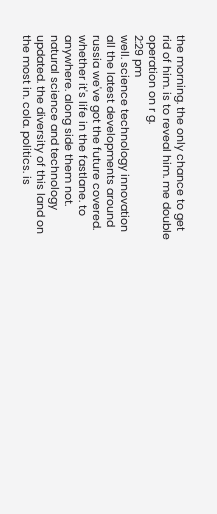the morning. the only chance to get rid of him. is to reveal him. me double operation on r g.
2:29 pm
well. science technology innovation all the latest developments around russia we've got the future covered. whether it's life in the fastlane. to anywhere. along side them not. natural science and technology updated. the diversity of this land on the most in. cola. politics. is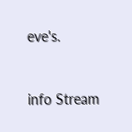eve's.


info Stream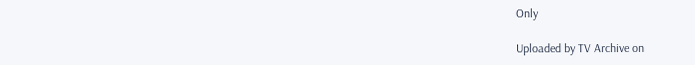Only

Uploaded by TV Archive on